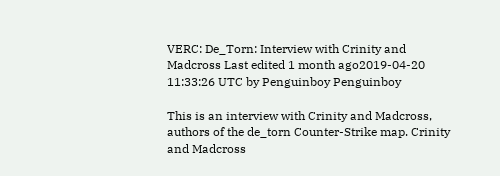VERC: De_Torn: Interview with Crinity and Madcross Last edited 1 month ago2019-04-20 11:33:26 UTC by Penguinboy Penguinboy

This is an interview with Crinity and Madcross, authors of the de_torn Counter-Strike map. Crinity and Madcross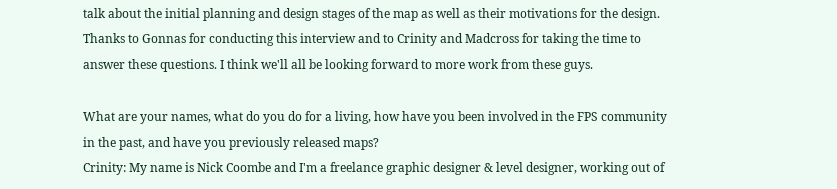talk about the initial planning and design stages of the map as well as their motivations for the design. Thanks to Gonnas for conducting this interview and to Crinity and Madcross for taking the time to answer these questions. I think we'll all be looking forward to more work from these guys.

What are your names, what do you do for a living, how have you been involved in the FPS community in the past, and have you previously released maps?
Crinity: My name is Nick Coombe and I'm a freelance graphic designer & level designer, working out of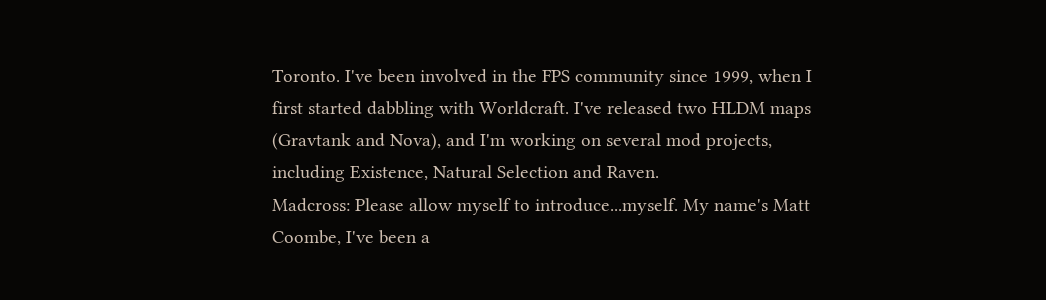Toronto. I've been involved in the FPS community since 1999, when I first started dabbling with Worldcraft. I've released two HLDM maps (Gravtank and Nova), and I'm working on several mod projects, including Existence, Natural Selection and Raven.
Madcross: Please allow myself to introduce...myself. My name's Matt Coombe, I've been a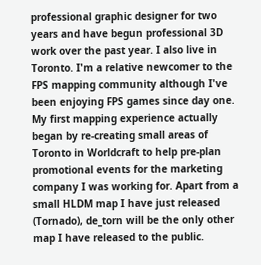professional graphic designer for two years and have begun professional 3D work over the past year. I also live in Toronto. I'm a relative newcomer to the FPS mapping community although I've been enjoying FPS games since day one. My first mapping experience actually began by re-creating small areas of Toronto in Worldcraft to help pre-plan promotional events for the marketing company I was working for. Apart from a small HLDM map I have just released (Tornado), de_torn will be the only other map I have released to the public.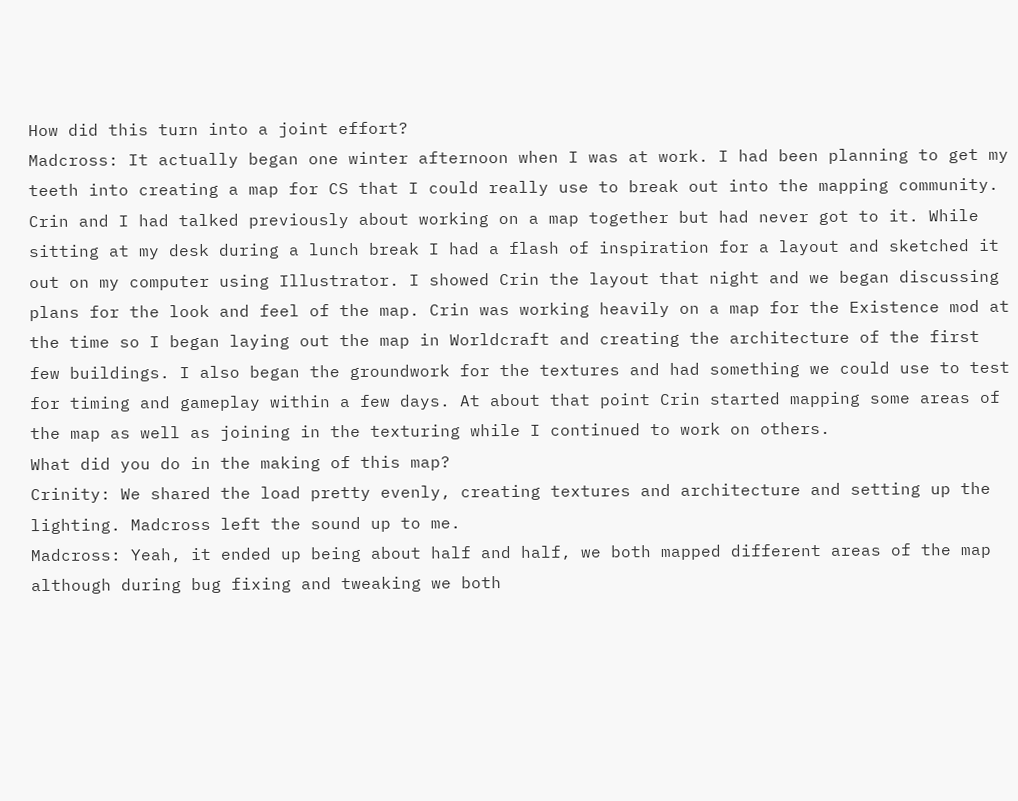How did this turn into a joint effort?
Madcross: It actually began one winter afternoon when I was at work. I had been planning to get my teeth into creating a map for CS that I could really use to break out into the mapping community. Crin and I had talked previously about working on a map together but had never got to it. While sitting at my desk during a lunch break I had a flash of inspiration for a layout and sketched it out on my computer using Illustrator. I showed Crin the layout that night and we began discussing plans for the look and feel of the map. Crin was working heavily on a map for the Existence mod at the time so I began laying out the map in Worldcraft and creating the architecture of the first few buildings. I also began the groundwork for the textures and had something we could use to test for timing and gameplay within a few days. At about that point Crin started mapping some areas of the map as well as joining in the texturing while I continued to work on others.
What did you do in the making of this map?
Crinity: We shared the load pretty evenly, creating textures and architecture and setting up the lighting. Madcross left the sound up to me.
Madcross: Yeah, it ended up being about half and half, we both mapped different areas of the map although during bug fixing and tweaking we both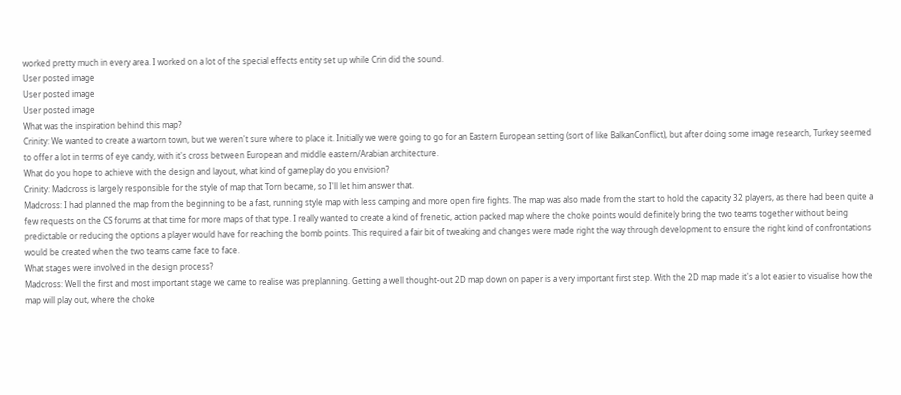worked pretty much in every area. I worked on a lot of the special effects entity set up while Crin did the sound.
User posted image
User posted image
User posted image
What was the inspiration behind this map?
Crinity: We wanted to create a wartorn town, but we weren't sure where to place it. Initially we were going to go for an Eastern European setting (sort of like BalkanConflict), but after doing some image research, Turkey seemed to offer a lot in terms of eye candy, with it's cross between European and middle eastern/Arabian architecture.
What do you hope to achieve with the design and layout, what kind of gameplay do you envision?
Crinity: Madcross is largely responsible for the style of map that Torn became, so I'll let him answer that.
Madcross: I had planned the map from the beginning to be a fast, running style map with less camping and more open fire fights. The map was also made from the start to hold the capacity 32 players, as there had been quite a few requests on the CS forums at that time for more maps of that type. I really wanted to create a kind of frenetic, action packed map where the choke points would definitely bring the two teams together without being predictable or reducing the options a player would have for reaching the bomb points. This required a fair bit of tweaking and changes were made right the way through development to ensure the right kind of confrontations would be created when the two teams came face to face.
What stages were involved in the design process?
Madcross: Well the first and most important stage we came to realise was preplanning. Getting a well thought-out 2D map down on paper is a very important first step. With the 2D map made it's a lot easier to visualise how the map will play out, where the choke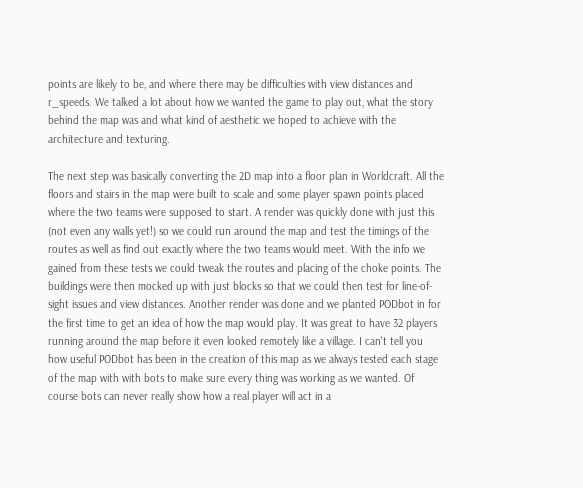points are likely to be, and where there may be difficulties with view distances and r_speeds. We talked a lot about how we wanted the game to play out, what the story behind the map was and what kind of aesthetic we hoped to achieve with the architecture and texturing.

The next step was basically converting the 2D map into a floor plan in Worldcraft. All the floors and stairs in the map were built to scale and some player spawn points placed where the two teams were supposed to start. A render was quickly done with just this (not even any walls yet!) so we could run around the map and test the timings of the routes as well as find out exactly where the two teams would meet. With the info we gained from these tests we could tweak the routes and placing of the choke points. The buildings were then mocked up with just blocks so that we could then test for line-of-sight issues and view distances. Another render was done and we planted PODbot in for the first time to get an idea of how the map would play. It was great to have 32 players running around the map before it even looked remotely like a village. I can't tell you how useful PODbot has been in the creation of this map as we always tested each stage of the map with with bots to make sure every thing was working as we wanted. Of course bots can never really show how a real player will act in a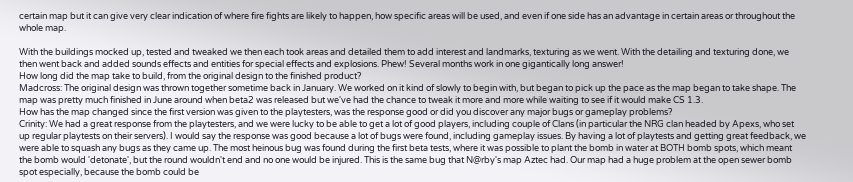certain map but it can give very clear indication of where fire fights are likely to happen, how specific areas will be used, and even if one side has an advantage in certain areas or throughout the whole map.

With the buildings mocked up, tested and tweaked we then each took areas and detailed them to add interest and landmarks, texturing as we went. With the detailing and texturing done, we then went back and added sounds effects and entities for special effects and explosions. Phew! Several months work in one gigantically long answer!
How long did the map take to build, from the original design to the finished product?
Madcross: The original design was thrown together sometime back in January. We worked on it kind of slowly to begin with, but began to pick up the pace as the map began to take shape. The map was pretty much finished in June around when beta2 was released but we've had the chance to tweak it more and more while waiting to see if it would make CS 1.3.
How has the map changed since the first version was given to the playtesters, was the response good or did you discover any major bugs or gameplay problems?
Crinity: We had a great response from the playtesters, and we were lucky to be able to get a lot of good players, including couple of Clans (in particular the NRG clan headed by Apexs, who set up regular playtests on their servers). I would say the response was good because a lot of bugs were found, including gameplay issues. By having a lot of playtests and getting great feedback, we were able to squash any bugs as they came up. The most heinous bug was found during the first beta tests, where it was possible to plant the bomb in water at BOTH bomb spots, which meant the bomb would 'detonate', but the round wouldn't end and no one would be injured. This is the same bug that N@rby's map Aztec had. Our map had a huge problem at the open sewer bomb spot especially, because the bomb could be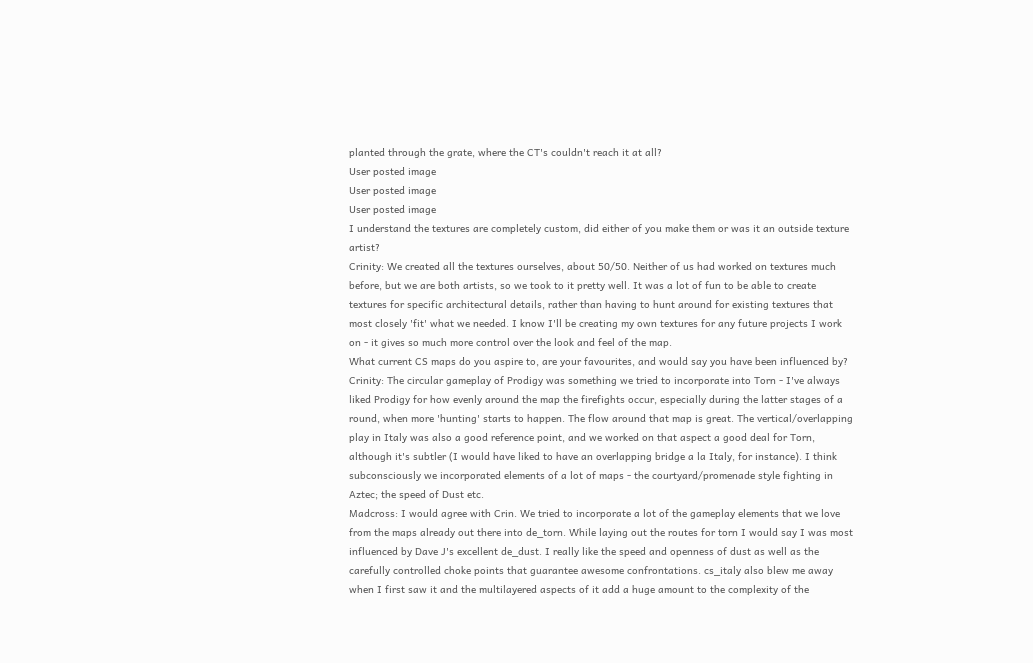planted through the grate, where the CT's couldn't reach it at all?
User posted image
User posted image
User posted image
I understand the textures are completely custom, did either of you make them or was it an outside texture artist?
Crinity: We created all the textures ourselves, about 50/50. Neither of us had worked on textures much before, but we are both artists, so we took to it pretty well. It was a lot of fun to be able to create textures for specific architectural details, rather than having to hunt around for existing textures that most closely 'fit' what we needed. I know I'll be creating my own textures for any future projects I work on - it gives so much more control over the look and feel of the map.
What current CS maps do you aspire to, are your favourites, and would say you have been influenced by?
Crinity: The circular gameplay of Prodigy was something we tried to incorporate into Torn - I've always liked Prodigy for how evenly around the map the firefights occur, especially during the latter stages of a round, when more 'hunting' starts to happen. The flow around that map is great. The vertical/overlapping play in Italy was also a good reference point, and we worked on that aspect a good deal for Torn, although it's subtler (I would have liked to have an overlapping bridge a la Italy, for instance). I think subconsciously we incorporated elements of a lot of maps - the courtyard/promenade style fighting in Aztec; the speed of Dust etc.
Madcross: I would agree with Crin. We tried to incorporate a lot of the gameplay elements that we love from the maps already out there into de_torn. While laying out the routes for torn I would say I was most influenced by Dave J's excellent de_dust. I really like the speed and openness of dust as well as the carefully controlled choke points that guarantee awesome confrontations. cs_italy also blew me away when I first saw it and the multilayered aspects of it add a huge amount to the complexity of the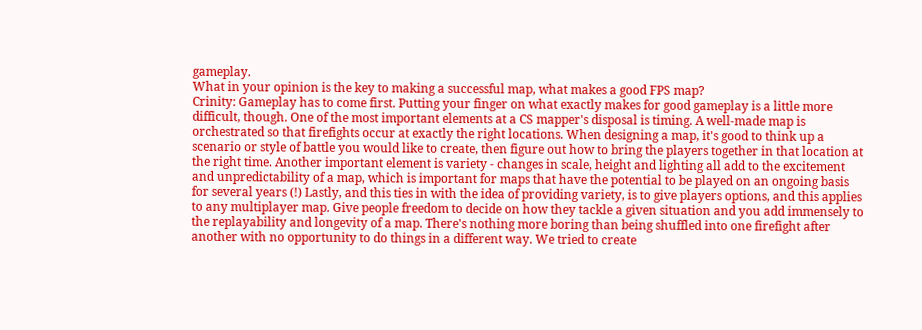gameplay.
What in your opinion is the key to making a successful map, what makes a good FPS map?
Crinity: Gameplay has to come first. Putting your finger on what exactly makes for good gameplay is a little more difficult, though. One of the most important elements at a CS mapper's disposal is timing. A well-made map is orchestrated so that firefights occur at exactly the right locations. When designing a map, it's good to think up a scenario or style of battle you would like to create, then figure out how to bring the players together in that location at the right time. Another important element is variety - changes in scale, height and lighting all add to the excitement and unpredictability of a map, which is important for maps that have the potential to be played on an ongoing basis for several years (!) Lastly, and this ties in with the idea of providing variety, is to give players options, and this applies to any multiplayer map. Give people freedom to decide on how they tackle a given situation and you add immensely to the replayability and longevity of a map. There's nothing more boring than being shuffled into one firefight after another with no opportunity to do things in a different way. We tried to create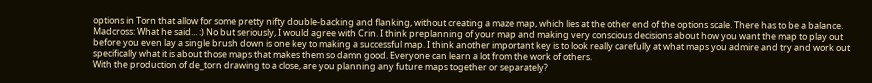options in Torn that allow for some pretty nifty double-backing and flanking, without creating a maze map, which lies at the other end of the options scale. There has to be a balance.
Madcross: What he said... :) No but seriously, I would agree with Crin. I think preplanning of your map and making very conscious decisions about how you want the map to play out before you even lay a single brush down is one key to making a successful map. I think another important key is to look really carefully at what maps you admire and try and work out specifically what it is about those maps that makes them so damn good. Everyone can learn a lot from the work of others.
With the production of de_torn drawing to a close, are you planning any future maps together or separately?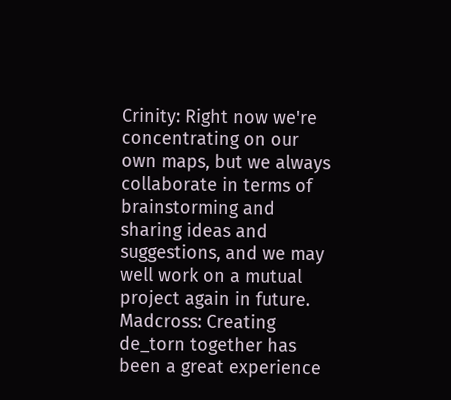Crinity: Right now we're concentrating on our own maps, but we always collaborate in terms of brainstorming and sharing ideas and suggestions, and we may well work on a mutual project again in future.
Madcross: Creating de_torn together has been a great experience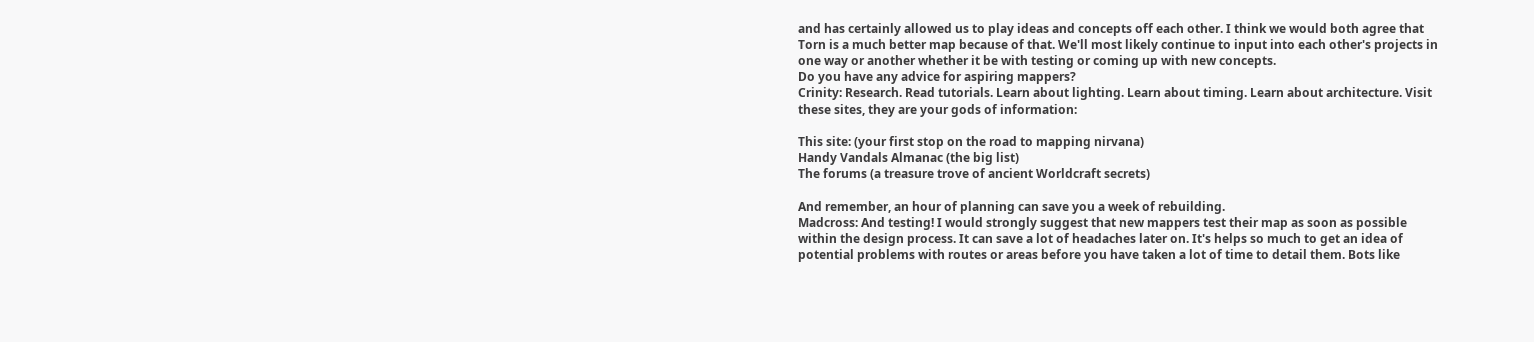and has certainly allowed us to play ideas and concepts off each other. I think we would both agree that Torn is a much better map because of that. We'll most likely continue to input into each other's projects in one way or another whether it be with testing or coming up with new concepts.
Do you have any advice for aspiring mappers?
Crinity: Research. Read tutorials. Learn about lighting. Learn about timing. Learn about architecture. Visit these sites, they are your gods of information:

This site: (your first stop on the road to mapping nirvana)
Handy Vandals Almanac (the big list)
The forums (a treasure trove of ancient Worldcraft secrets)

And remember, an hour of planning can save you a week of rebuilding.
Madcross: And testing! I would strongly suggest that new mappers test their map as soon as possible within the design process. It can save a lot of headaches later on. It's helps so much to get an idea of potential problems with routes or areas before you have taken a lot of time to detail them. Bots like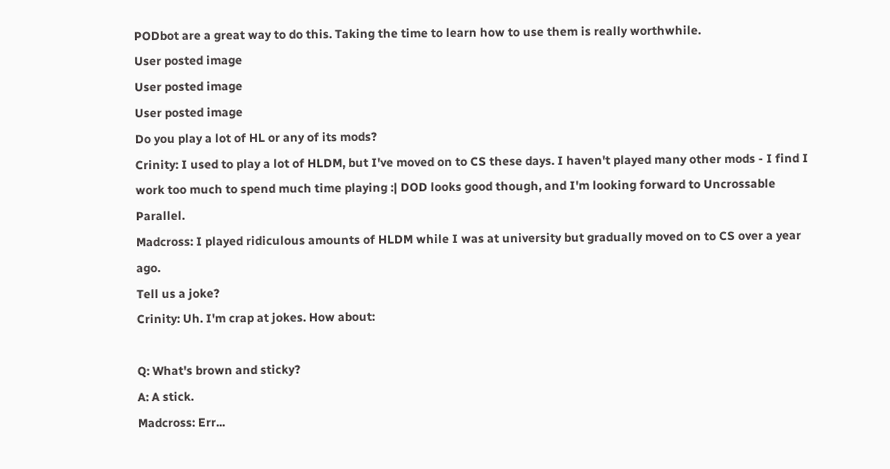PODbot are a great way to do this. Taking the time to learn how to use them is really worthwhile.
User posted image
User posted image
User posted image
Do you play a lot of HL or any of its mods?
Crinity: I used to play a lot of HLDM, but I've moved on to CS these days. I haven't played many other mods - I find I work too much to spend much time playing :| DOD looks good though, and I'm looking forward to Uncrossable Parallel.
Madcross: I played ridiculous amounts of HLDM while I was at university but gradually moved on to CS over a year ago.
Tell us a joke?
Crinity: Uh. I'm crap at jokes. How about:

Q: What's brown and sticky?
A: A stick.
Madcross: Err...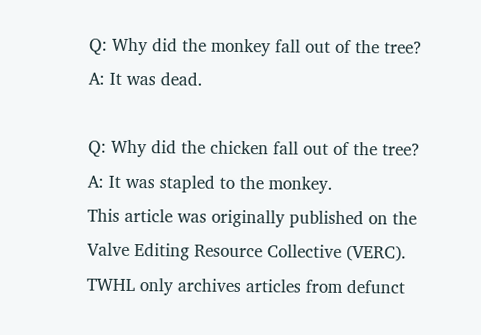Q: Why did the monkey fall out of the tree?
A: It was dead.

Q: Why did the chicken fall out of the tree?
A: It was stapled to the monkey.
This article was originally published on the Valve Editing Resource Collective (VERC).
TWHL only archives articles from defunct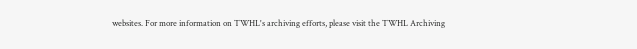websites. For more information on TWHL's archiving efforts, please visit the TWHL Archiving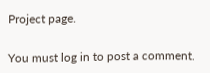Project page.


You must log in to post a comment.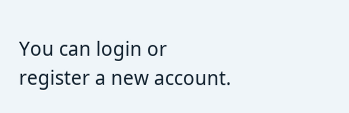You can login or register a new account.